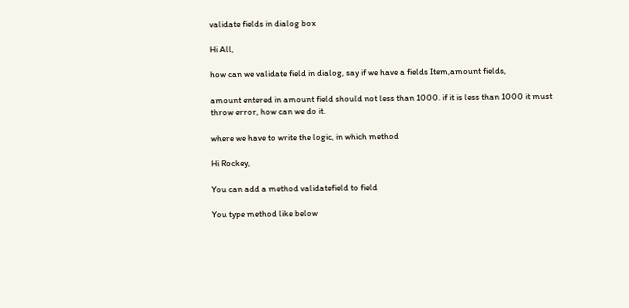validate fields in dialog box

Hi All,

how can we validate field in dialog, say if we have a fields Item,amount fields,

amount entered in amount field should not less than 1000. if it is less than 1000 it must throw error, how can we do it.

where we have to write the logic, in which method

Hi Rockey,

You can add a method validatefield to field

You type method like below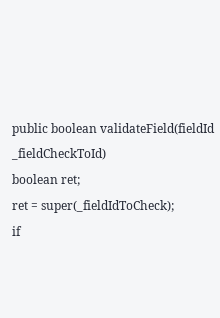public boolean validateField(fieldId _fieldCheckToId)
boolean ret;
ret = super(_fieldIdToCheck);
if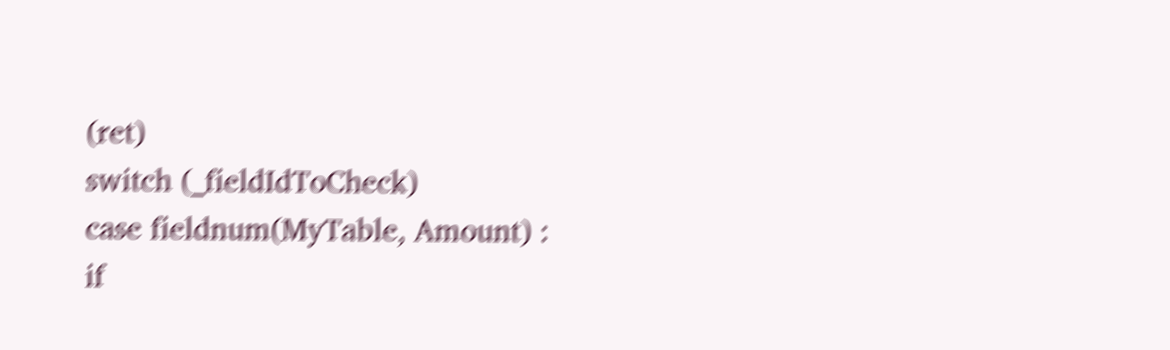(ret)
switch (_fieldIdToCheck)
case fieldnum(MyTable, Amount) :
if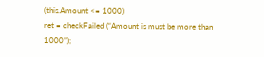(this.Amount <= 1000)
ret = checkFailed (“Amount is must be more than 1000”);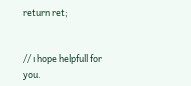return ret;


// ı hope helpfull for you.